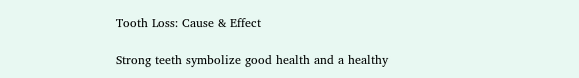Tooth Loss: Cause & Effect

Strong teeth symbolize good health and a healthy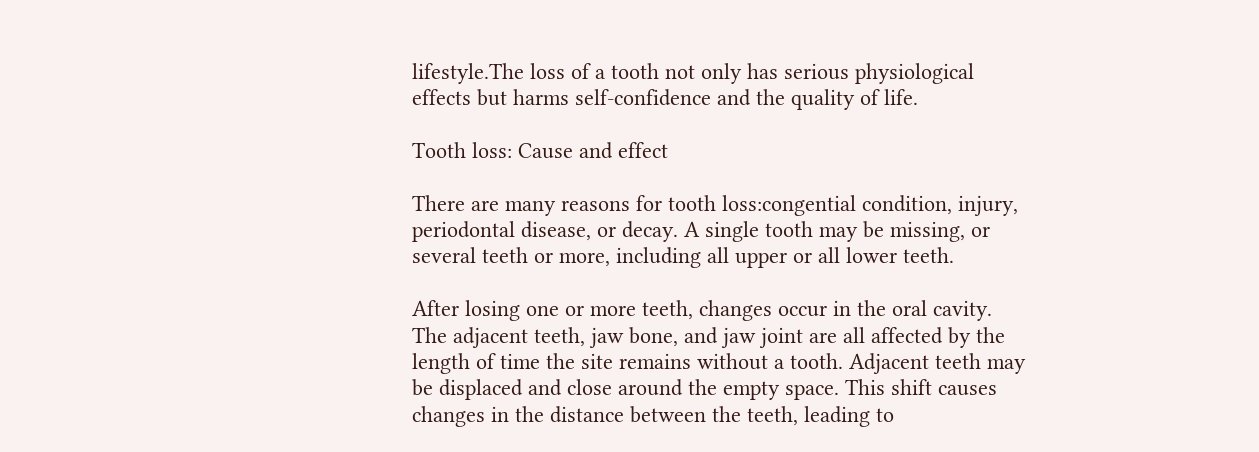lifestyle.The loss of a tooth not only has serious physiological effects but harms self-confidence and the quality of life.

Tooth loss: Cause and effect

There are many reasons for tooth loss:congential condition, injury, periodontal disease, or decay. A single tooth may be missing, or several teeth or more, including all upper or all lower teeth.

After losing one or more teeth, changes occur in the oral cavity. The adjacent teeth, jaw bone, and jaw joint are all affected by the length of time the site remains without a tooth. Adjacent teeth may be displaced and close around the empty space. This shift causes changes in the distance between the teeth, leading to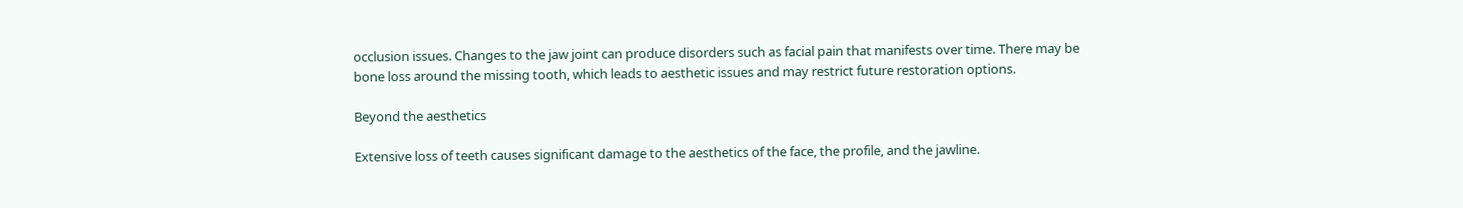occlusion issues. Changes to the jaw joint can produce disorders such as facial pain that manifests over time. There may be bone loss around the missing tooth, which leads to aesthetic issues and may restrict future restoration options.

Beyond the aesthetics

Extensive loss of teeth causes significant damage to the aesthetics of the face, the profile, and the jawline.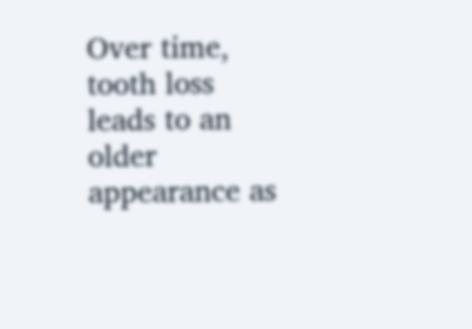Over time, tooth loss leads to an older appearance as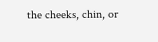the cheeks, chin, or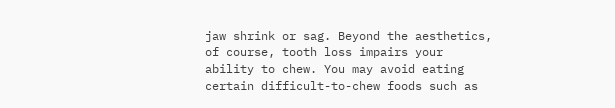jaw shrink or sag. Beyond the aesthetics, of course, tooth loss impairs your ability to chew. You may avoid eating certain difficult-to-chew foods such as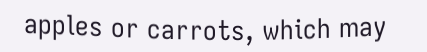apples or carrots, which may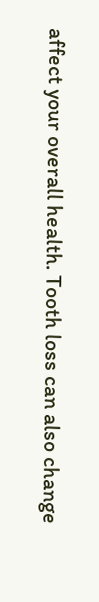affect your overall health. Tooth loss can also change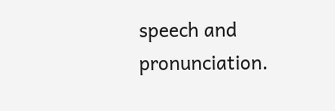speech and pronunciation.